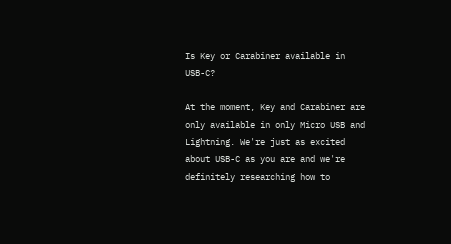Is Key or Carabiner available in USB-C?

At the moment, Key and Carabiner are only available in only Micro USB and Lightning. We're just as excited about USB-C as you are and we're definitely researching how to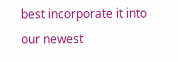best incorporate it into our newest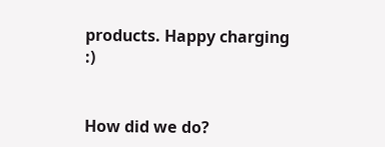products. Happy charging :)


How did we do?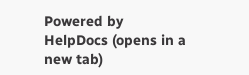Powered by HelpDocs (opens in a new tab)